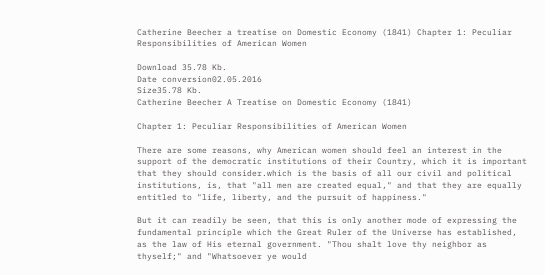Catherine Beecher a treatise on Domestic Economy (1841) Chapter 1: Peculiar Responsibilities of American Women

Download 35.78 Kb.
Date conversion02.05.2016
Size35.78 Kb.
Catherine Beecher A Treatise on Domestic Economy (1841)

Chapter 1: Peculiar Responsibilities of American Women

There are some reasons, why American women should feel an interest in the support of the democratic institutions of their Country, which it is important that they should consider.which is the basis of all our civil and political institutions, is, that "all men are created equal," and that they are equally entitled to "life, liberty, and the pursuit of happiness."

But it can readily be seen, that this is only another mode of expressing the fundamental principle which the Great Ruler of the Universe has established, as the law of His eternal government. "Thou shalt love thy neighbor as thyself;" and "Whatsoever ye would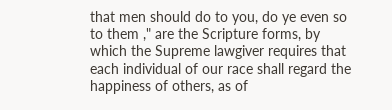that men should do to you, do ye even so to them ," are the Scripture forms, by which the Supreme lawgiver requires that each individual of our race shall regard the happiness of others, as of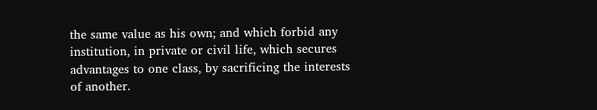the same value as his own; and which forbid any institution, in private or civil life, which secures advantages to one class, by sacrificing the interests of another.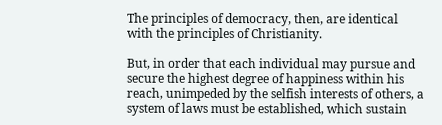The principles of democracy, then, are identical with the principles of Christianity.

But, in order that each individual may pursue and secure the highest degree of happiness within his reach, unimpeded by the selfish interests of others, a system of laws must be established, which sustain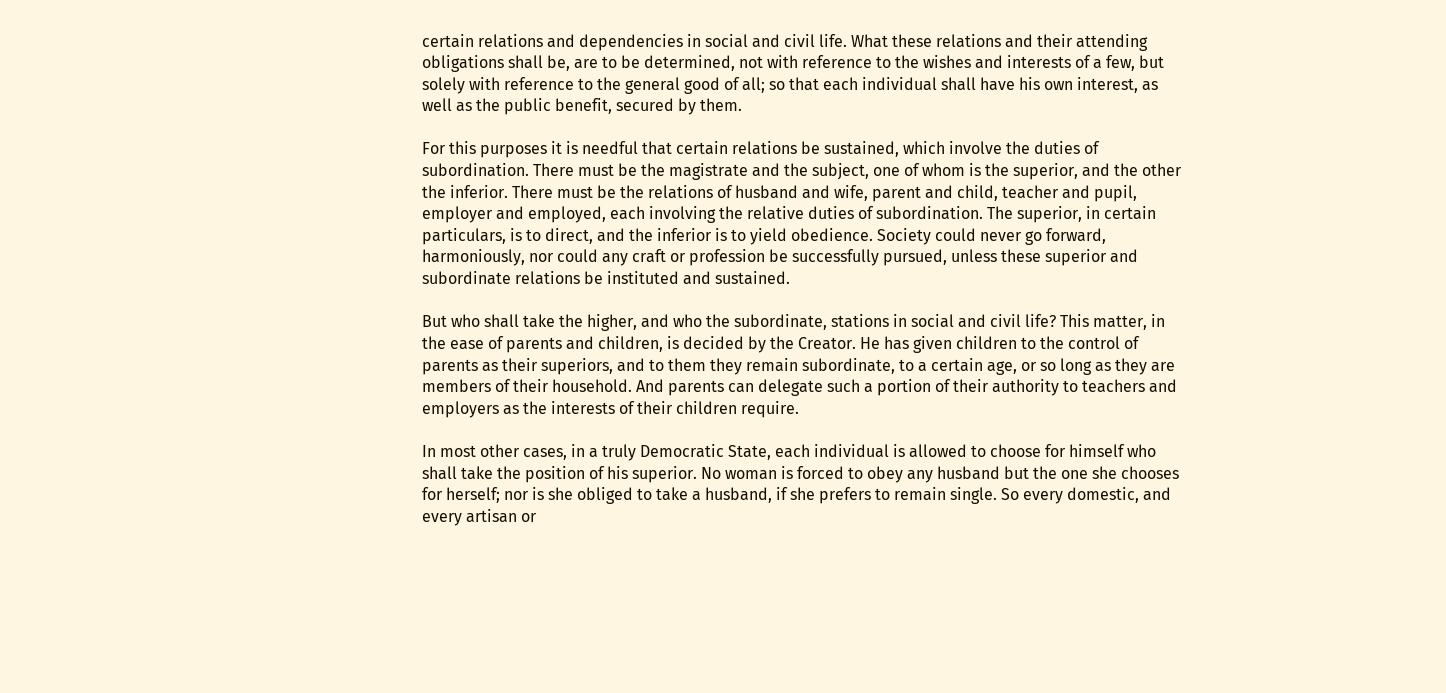certain relations and dependencies in social and civil life. What these relations and their attending obligations shall be, are to be determined, not with reference to the wishes and interests of a few, but solely with reference to the general good of all; so that each individual shall have his own interest, as well as the public benefit, secured by them.

For this purposes it is needful that certain relations be sustained, which involve the duties of subordination. There must be the magistrate and the subject, one of whom is the superior, and the other the inferior. There must be the relations of husband and wife, parent and child, teacher and pupil, employer and employed, each involving the relative duties of subordination. The superior, in certain particulars, is to direct, and the inferior is to yield obedience. Society could never go forward, harmoniously, nor could any craft or profession be successfully pursued, unless these superior and subordinate relations be instituted and sustained.

But who shall take the higher, and who the subordinate, stations in social and civil life? This matter, in the ease of parents and children, is decided by the Creator. He has given children to the control of parents as their superiors, and to them they remain subordinate, to a certain age, or so long as they are members of their household. And parents can delegate such a portion of their authority to teachers and employers as the interests of their children require.

In most other cases, in a truly Democratic State, each individual is allowed to choose for himself who shall take the position of his superior. No woman is forced to obey any husband but the one she chooses for herself; nor is she obliged to take a husband, if she prefers to remain single. So every domestic, and every artisan or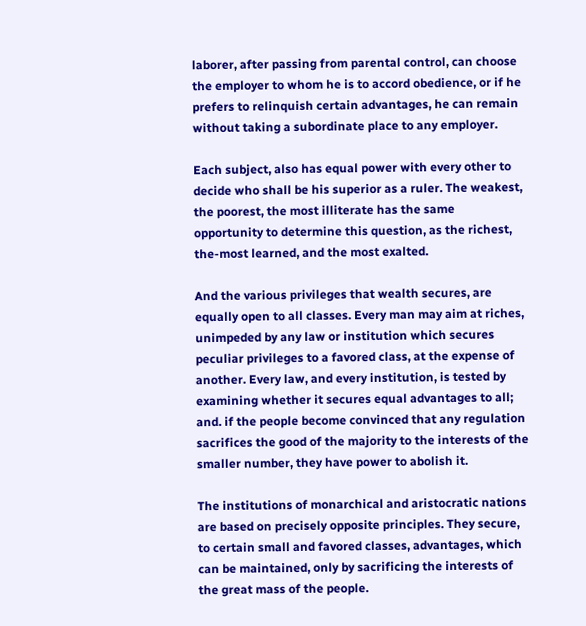laborer, after passing from parental control, can choose the employer to whom he is to accord obedience, or if he prefers to relinquish certain advantages, he can remain without taking a subordinate place to any employer.

Each subject, also has equal power with every other to decide who shall be his superior as a ruler. The weakest, the poorest, the most illiterate has the same opportunity to determine this question, as the richest, the-most learned, and the most exalted.

And the various privileges that wealth secures, are equally open to all classes. Every man may aim at riches, unimpeded by any law or institution which secures peculiar privileges to a favored class, at the expense of another. Every law, and every institution, is tested by examining whether it secures equal advantages to all; and. if the people become convinced that any regulation sacrifices the good of the majority to the interests of the smaller number, they have power to abolish it.

The institutions of monarchical and aristocratic nations are based on precisely opposite principles. They secure, to certain small and favored classes, advantages, which can be maintained, only by sacrificing the interests of the great mass of the people.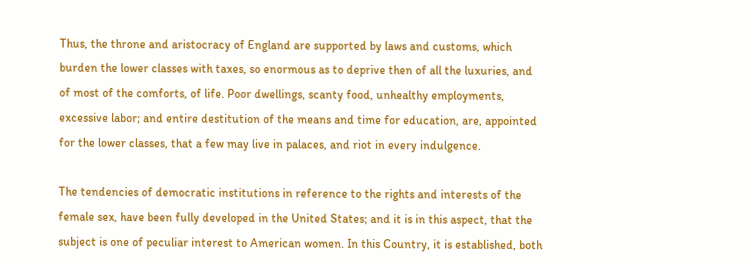Thus, the throne and aristocracy of England are supported by laws and customs, which burden the lower classes with taxes, so enormous as to deprive then of all the luxuries, and of most of the comforts, of life. Poor dwellings, scanty food, unhealthy employments, excessive labor; and entire destitution of the means and time for education, are, appointed for the lower classes, that a few may live in palaces, and riot in every indulgence.

The tendencies of democratic institutions in reference to the rights and interests of the female sex, have been fully developed in the United States; and it is in this aspect, that the subject is one of peculiar interest to American women. In this Country, it is established, both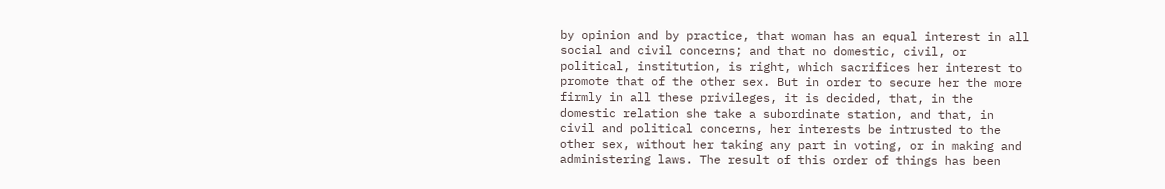by opinion and by practice, that woman has an equal interest in all social and civil concerns; and that no domestic, civil, or political, institution, is right, which sacrifices her interest to promote that of the other sex. But in order to secure her the more firmly in all these privileges, it is decided, that, in the domestic relation she take a subordinate station, and that, in civil and political concerns, her interests be intrusted to the other sex, without her taking any part in voting, or in making and administering laws. The result of this order of things has been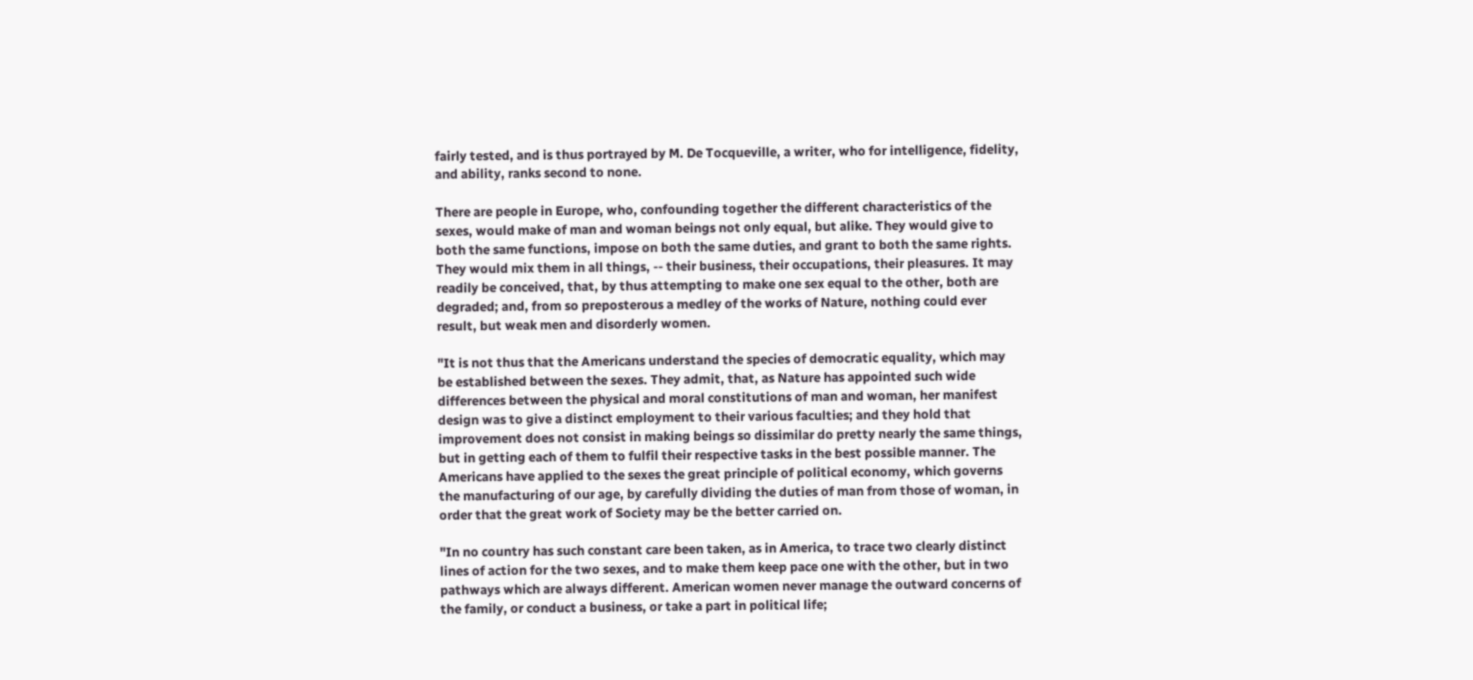fairly tested, and is thus portrayed by M. De Tocqueville, a writer, who for intelligence, fidelity, and ability, ranks second to none.

There are people in Europe, who, confounding together the different characteristics of the sexes, would make of man and woman beings not only equal, but alike. They would give to both the same functions, impose on both the same duties, and grant to both the same rights. They would mix them in all things, -- their business, their occupations, their pleasures. It may readily be conceived, that, by thus attempting to make one sex equal to the other, both are degraded; and, from so preposterous a medley of the works of Nature, nothing could ever result, but weak men and disorderly women.

"It is not thus that the Americans understand the species of democratic equality, which may be established between the sexes. They admit, that, as Nature has appointed such wide differences between the physical and moral constitutions of man and woman, her manifest design was to give a distinct employment to their various faculties; and they hold that improvement does not consist in making beings so dissimilar do pretty nearly the same things, but in getting each of them to fulfil their respective tasks in the best possible manner. The Americans have applied to the sexes the great principle of political economy, which governs the manufacturing of our age, by carefully dividing the duties of man from those of woman, in order that the great work of Society may be the better carried on.

"In no country has such constant care been taken, as in America, to trace two clearly distinct lines of action for the two sexes, and to make them keep pace one with the other, but in two pathways which are always different. American women never manage the outward concerns of the family, or conduct a business, or take a part in political life;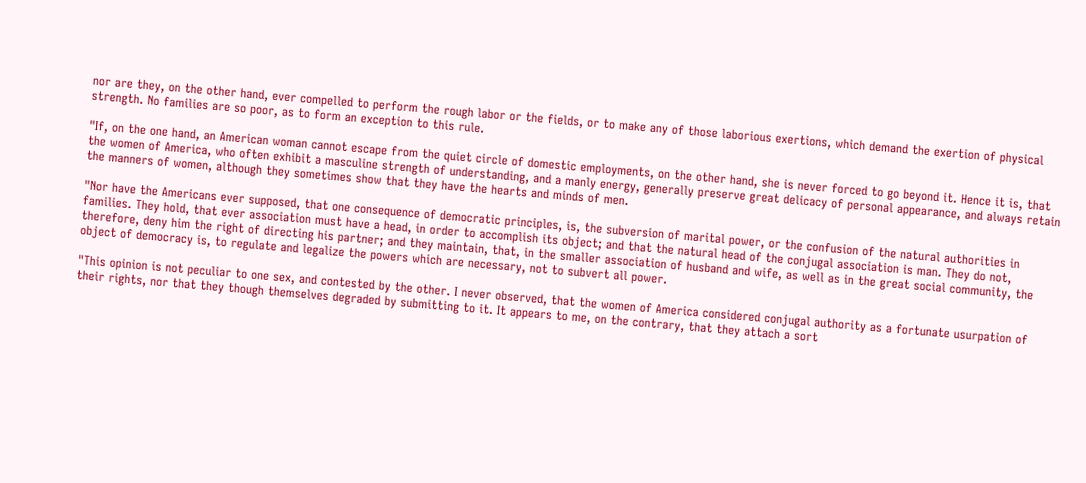nor are they, on the other hand, ever compelled to perform the rough labor or the fields, or to make any of those laborious exertions, which demand the exertion of physical strength. No families are so poor, as to form an exception to this rule.

"If, on the one hand, an American woman cannot escape from the quiet circle of domestic employments, on the other hand, she is never forced to go beyond it. Hence it is, that the women of America, who often exhibit a masculine strength of understanding, and a manly energy, generally preserve great delicacy of personal appearance, and always retain the manners of women, although they sometimes show that they have the hearts and minds of men.

"Nor have the Americans ever supposed, that one consequence of democratic principles, is, the subversion of marital power, or the confusion of the natural authorities in families. They hold, that ever association must have a head, in order to accomplish its object; and that the natural head of the conjugal association is man. They do not, therefore, deny him the right of directing his partner; and they maintain, that, in the smaller association of husband and wife, as well as in the great social community, the object of democracy is, to regulate and legalize the powers which are necessary, not to subvert all power.

"This opinion is not peculiar to one sex, and contested by the other. I never observed, that the women of America considered conjugal authority as a fortunate usurpation of their rights, nor that they though themselves degraded by submitting to it. It appears to me, on the contrary, that they attach a sort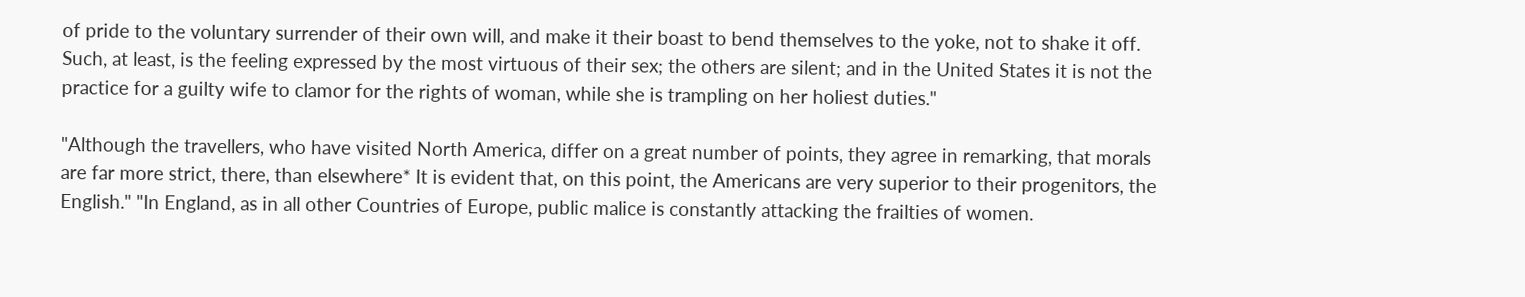of pride to the voluntary surrender of their own will, and make it their boast to bend themselves to the yoke, not to shake it off. Such, at least, is the feeling expressed by the most virtuous of their sex; the others are silent; and in the United States it is not the practice for a guilty wife to clamor for the rights of woman, while she is trampling on her holiest duties."

"Although the travellers, who have visited North America, differ on a great number of points, they agree in remarking, that morals are far more strict, there, than elsewhere* It is evident that, on this point, the Americans are very superior to their progenitors, the English." "In England, as in all other Countries of Europe, public malice is constantly attacking the frailties of women.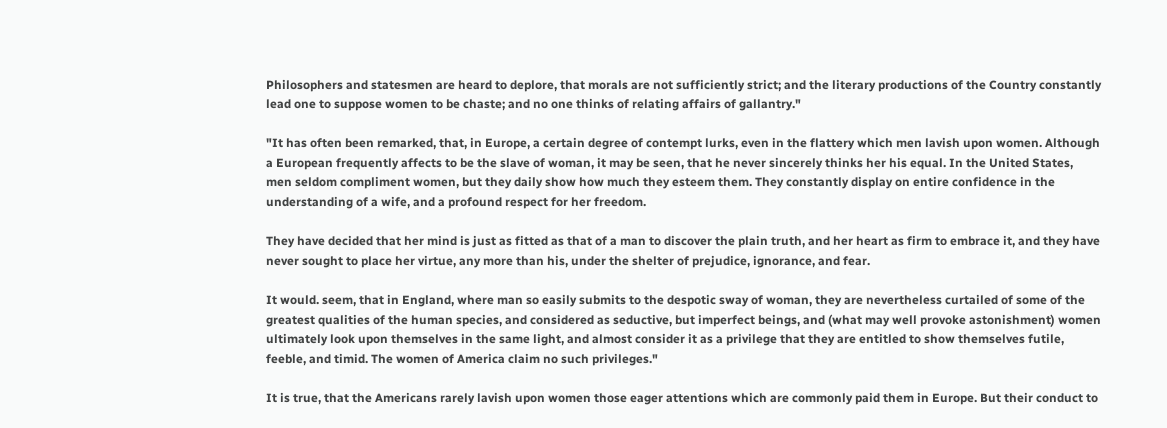Philosophers and statesmen are heard to deplore, that morals are not sufficiently strict; and the literary productions of the Country constantly lead one to suppose women to be chaste; and no one thinks of relating affairs of gallantry."

"It has often been remarked, that, in Europe, a certain degree of contempt lurks, even in the flattery which men lavish upon women. Although a European frequently affects to be the slave of woman, it may be seen, that he never sincerely thinks her his equal. In the United States, men seldom compliment women, but they daily show how much they esteem them. They constantly display on entire confidence in the understanding of a wife, and a profound respect for her freedom.

They have decided that her mind is just as fitted as that of a man to discover the plain truth, and her heart as firm to embrace it, and they have never sought to place her virtue, any more than his, under the shelter of prejudice, ignorance, and fear.

It would. seem, that in England, where man so easily submits to the despotic sway of woman, they are nevertheless curtailed of some of the greatest qualities of the human species, and considered as seductive, but imperfect beings, and (what may well provoke astonishment) women ultimately look upon themselves in the same light, and almost consider it as a privilege that they are entitled to show themselves futile, feeble, and timid. The women of America claim no such privileges."

It is true, that the Americans rarely lavish upon women those eager attentions which are commonly paid them in Europe. But their conduct to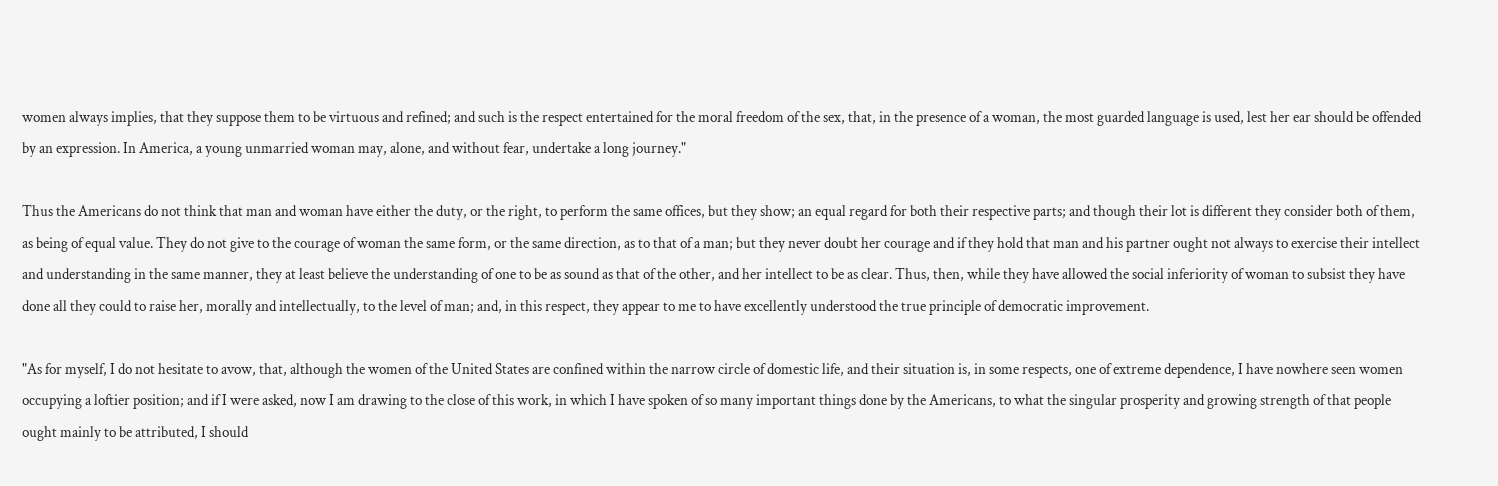women always implies, that they suppose them to be virtuous and refined; and such is the respect entertained for the moral freedom of the sex, that, in the presence of a woman, the most guarded language is used, lest her ear should be offended by an expression. In America, a young unmarried woman may, alone, and without fear, undertake a long journey."

Thus the Americans do not think that man and woman have either the duty, or the right, to perform the same offices, but they show; an equal regard for both their respective parts; and though their lot is different they consider both of them, as being of equal value. They do not give to the courage of woman the same form, or the same direction, as to that of a man; but they never doubt her courage and if they hold that man and his partner ought not always to exercise their intellect and understanding in the same manner, they at least believe the understanding of one to be as sound as that of the other, and her intellect to be as clear. Thus, then, while they have allowed the social inferiority of woman to subsist they have done all they could to raise her, morally and intellectually, to the level of man; and, in this respect, they appear to me to have excellently understood the true principle of democratic improvement.

"As for myself, I do not hesitate to avow, that, although the women of the United States are confined within the narrow circle of domestic life, and their situation is, in some respects, one of extreme dependence, I have nowhere seen women occupying a loftier position; and if I were asked, now I am drawing to the close of this work, in which I have spoken of so many important things done by the Americans, to what the singular prosperity and growing strength of that people ought mainly to be attributed, I should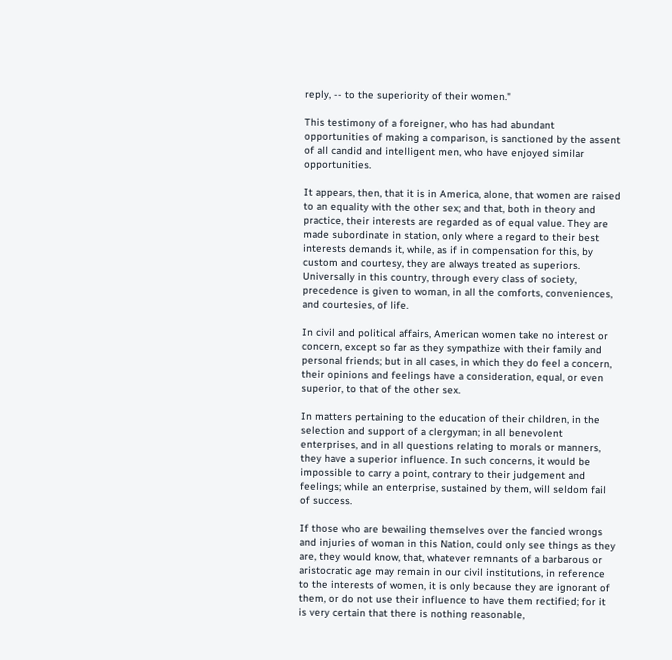reply, -- to the superiority of their women."

This testimony of a foreigner, who has had abundant opportunities of making a comparison, is sanctioned by the assent of all candid and intelligent men, who have enjoyed similar opportunities.

It appears, then, that it is in America, alone, that women are raised to an equality with the other sex; and that, both in theory and practice, their interests are regarded as of equal value. They are made subordinate in station, only where a regard to their best interests demands it, while, as if in compensation for this, by custom and courtesy, they are always treated as superiors. Universally in this country, through every class of society, precedence is given to woman, in all the comforts, conveniences, and courtesies, of life.

In civil and political affairs, American women take no interest or concern, except so far as they sympathize with their family and personal friends; but in all cases, in which they do feel a concern, their opinions and feelings have a consideration, equal, or even superior, to that of the other sex.

In matters pertaining to the education of their children, in the selection and support of a clergyman; in all benevolent enterprises, and in all questions relating to morals or manners, they have a superior influence. In such concerns, it would be impossible to carry a point, contrary to their judgement and feelings; while an enterprise, sustained by them, will seldom fail of success.

If those who are bewailing themselves over the fancied wrongs and injuries of woman in this Nation, could only see things as they are, they would know, that, whatever remnants of a barbarous or aristocratic age may remain in our civil institutions, in reference to the interests of women, it is only because they are ignorant of them, or do not use their influence to have them rectified; for it is very certain that there is nothing reasonable,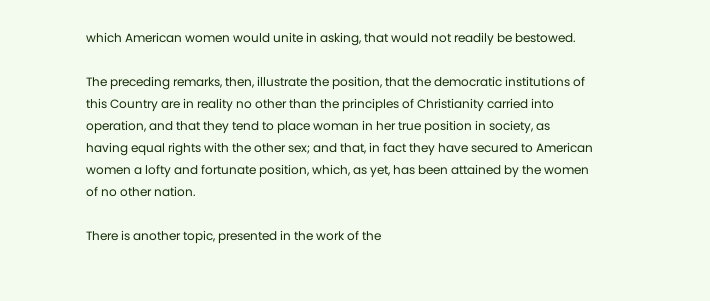which American women would unite in asking, that would not readily be bestowed.

The preceding remarks, then, illustrate the position, that the democratic institutions of this Country are in reality no other than the principles of Christianity carried into operation, and that they tend to place woman in her true position in society, as having equal rights with the other sex; and that, in fact they have secured to American women a lofty and fortunate position, which, as yet, has been attained by the women of no other nation.

There is another topic, presented in the work of the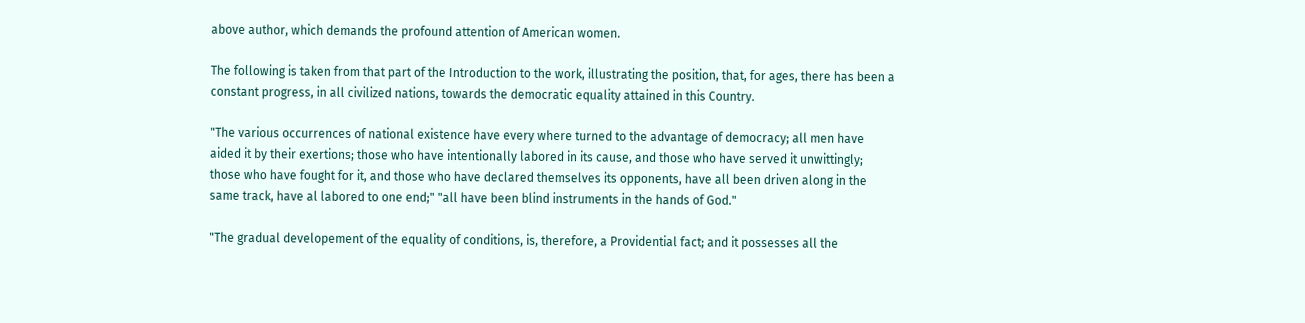above author, which demands the profound attention of American women.

The following is taken from that part of the Introduction to the work, illustrating the position, that, for ages, there has been a constant progress, in all civilized nations, towards the democratic equality attained in this Country.

"The various occurrences of national existence have every where turned to the advantage of democracy; all men have aided it by their exertions; those who have intentionally labored in its cause, and those who have served it unwittingly; those who have fought for it, and those who have declared themselves its opponents, have all been driven along in the same track, have al labored to one end;" "all have been blind instruments in the hands of God."

"The gradual developement of the equality of conditions, is, therefore, a Providential fact; and it possesses all the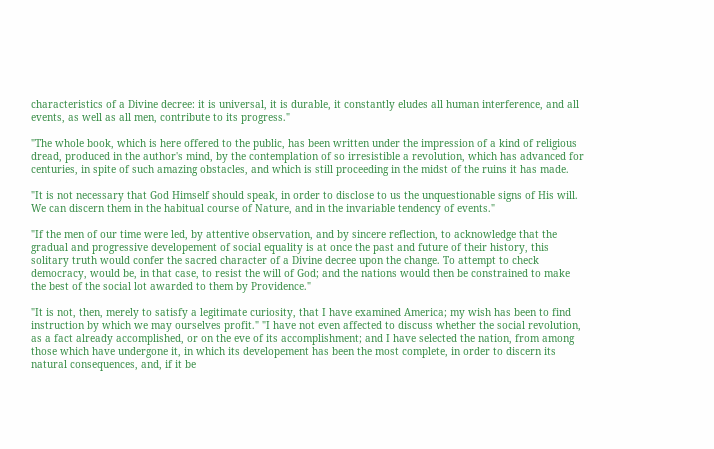characteristics of a Divine decree: it is universal, it is durable, it constantly eludes all human interference, and all events, as well as all men, contribute to its progress."

"The whole book, which is here offered to the public, has been written under the impression of a kind of religious dread, produced in the author's mind, by the contemplation of so irresistible a revolution, which has advanced for centuries, in spite of such amazing obstacles, and which is still proceeding in the midst of the ruins it has made.

"It is not necessary that God Himself should speak, in order to disclose to us the unquestionable signs of His will. We can discern them in the habitual course of Nature, and in the invariable tendency of events."

"If the men of our time were led, by attentive observation, and by sincere reflection, to acknowledge that the gradual and progressive developement of social equality is at once the past and future of their history, this solitary truth would confer the sacred character of a Divine decree upon the change. To attempt to check democracy, would be, in that case, to resist the will of God; and the nations would then be constrained to make the best of the social lot awarded to them by Providence."

"It is not, then, merely to satisfy a legitimate curiosity, that I have examined America; my wish has been to find instruction by which we may ourselves profit." "I have not even affected to discuss whether the social revolution, as a fact already accomplished, or on the eve of its accomplishment; and I have selected the nation, from among those which have undergone it, in which its developement has been the most complete, in order to discern its natural consequences, and, if it be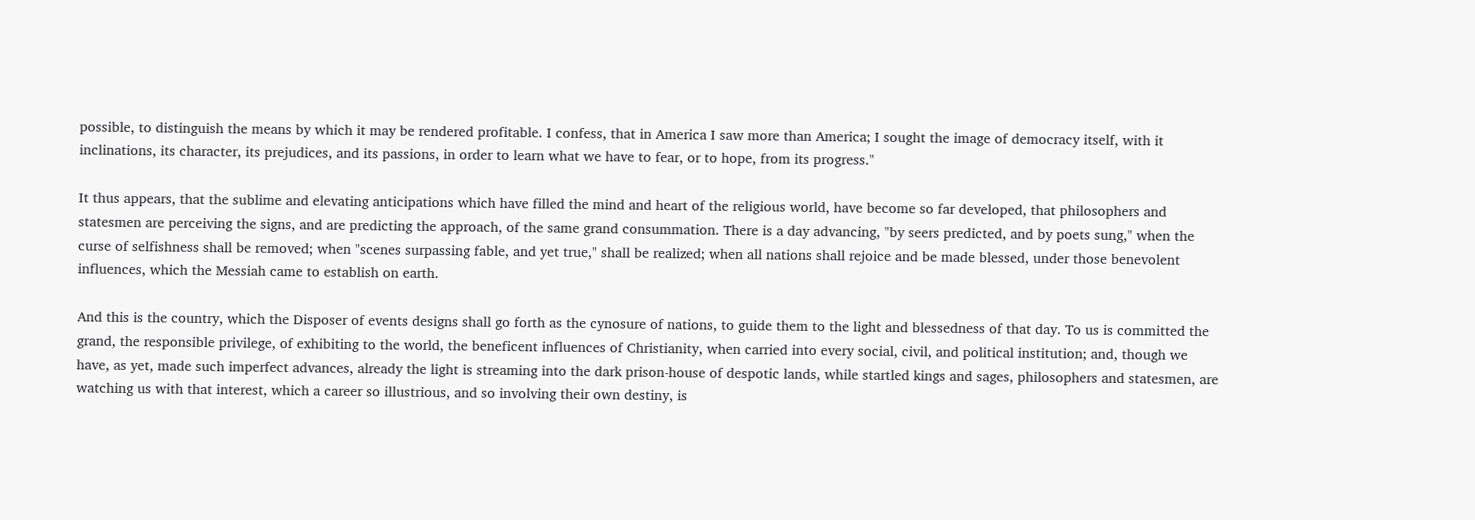possible, to distinguish the means by which it may be rendered profitable. I confess, that in America I saw more than America; I sought the image of democracy itself, with it inclinations, its character, its prejudices, and its passions, in order to learn what we have to fear, or to hope, from its progress."

It thus appears, that the sublime and elevating anticipations which have filled the mind and heart of the religious world, have become so far developed, that philosophers and statesmen are perceiving the signs, and are predicting the approach, of the same grand consummation. There is a day advancing, "by seers predicted, and by poets sung," when the curse of selfishness shall be removed; when "scenes surpassing fable, and yet true," shall be realized; when all nations shall rejoice and be made blessed, under those benevolent influences, which the Messiah came to establish on earth.

And this is the country, which the Disposer of events designs shall go forth as the cynosure of nations, to guide them to the light and blessedness of that day. To us is committed the grand, the responsible privilege, of exhibiting to the world, the beneficent influences of Christianity, when carried into every social, civil, and political institution; and, though we have, as yet, made such imperfect advances, already the light is streaming into the dark prison-house of despotic lands, while startled kings and sages, philosophers and statesmen, are watching us with that interest, which a career so illustrious, and so involving their own destiny, is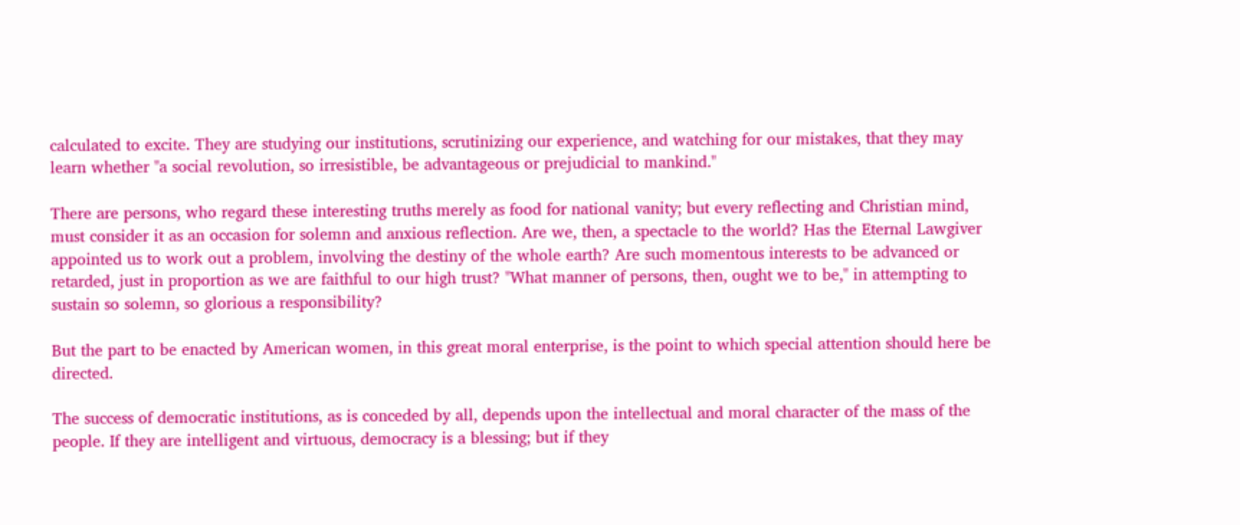calculated to excite. They are studying our institutions, scrutinizing our experience, and watching for our mistakes, that they may learn whether "a social revolution, so irresistible, be advantageous or prejudicial to mankind."

There are persons, who regard these interesting truths merely as food for national vanity; but every reflecting and Christian mind, must consider it as an occasion for solemn and anxious reflection. Are we, then, a spectacle to the world? Has the Eternal Lawgiver appointed us to work out a problem, involving the destiny of the whole earth? Are such momentous interests to be advanced or retarded, just in proportion as we are faithful to our high trust? "What manner of persons, then, ought we to be," in attempting to sustain so solemn, so glorious a responsibility?

But the part to be enacted by American women, in this great moral enterprise, is the point to which special attention should here be directed.

The success of democratic institutions, as is conceded by all, depends upon the intellectual and moral character of the mass of the people. If they are intelligent and virtuous, democracy is a blessing; but if they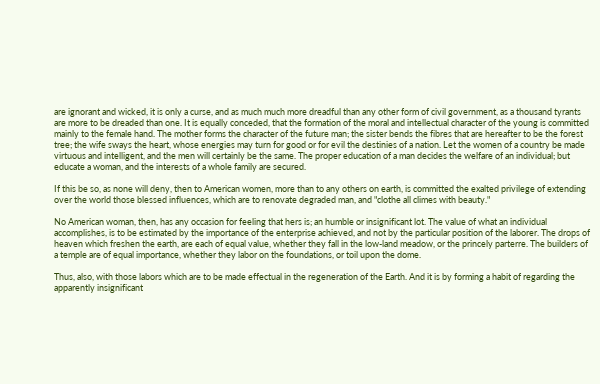are ignorant and wicked, it is only a curse, and as much much more dreadful than any other form of civil government, as a thousand tyrants are more to be dreaded than one. It is equally conceded, that the formation of the moral and intellectual character of the young is committed mainly to the female hand. The mother forms the character of the future man; the sister bends the fibres that are hereafter to be the forest tree; the wife sways the heart, whose energies may turn for good or for evil the destinies of a nation. Let the women of a country be made virtuous and intelligent, and the men will certainly be the same. The proper education of a man decides the welfare of an individual; but educate a woman, and the interests of a whole family are secured.

If this be so, as none will deny, then to American women, more than to any others on earth, is committed the exalted privilege of extending over the world those blessed influences, which are to renovate degraded man, and "clothe all climes with beauty."

No American woman, then, has any occasion for feeling that hers is; an humble or insignificant lot. The value of what an individual accomplishes, is to be estimated by the importance of the enterprise achieved, and not by the particular position of the laborer. The drops of heaven which freshen the earth, are each of equal value, whether they fall in the low-land meadow, or the princely parterre. The builders of a temple are of equal importance, whether they labor on the foundations, or toil upon the dome.

Thus, also, with those labors which are to be made effectual in the regeneration of the Earth. And it is by forming a habit of regarding the apparently insignificant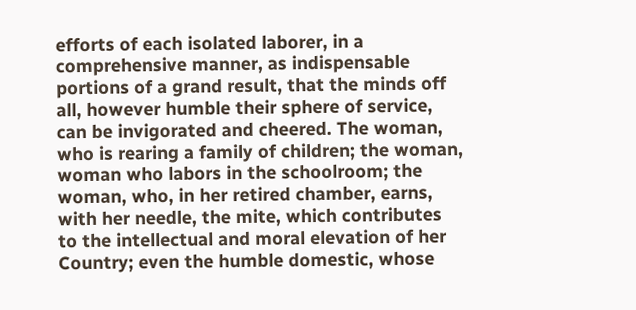efforts of each isolated laborer, in a comprehensive manner, as indispensable portions of a grand result, that the minds off all, however humble their sphere of service, can be invigorated and cheered. The woman, who is rearing a family of children; the woman, woman who labors in the schoolroom; the woman, who, in her retired chamber, earns, with her needle, the mite, which contributes to the intellectual and moral elevation of her Country; even the humble domestic, whose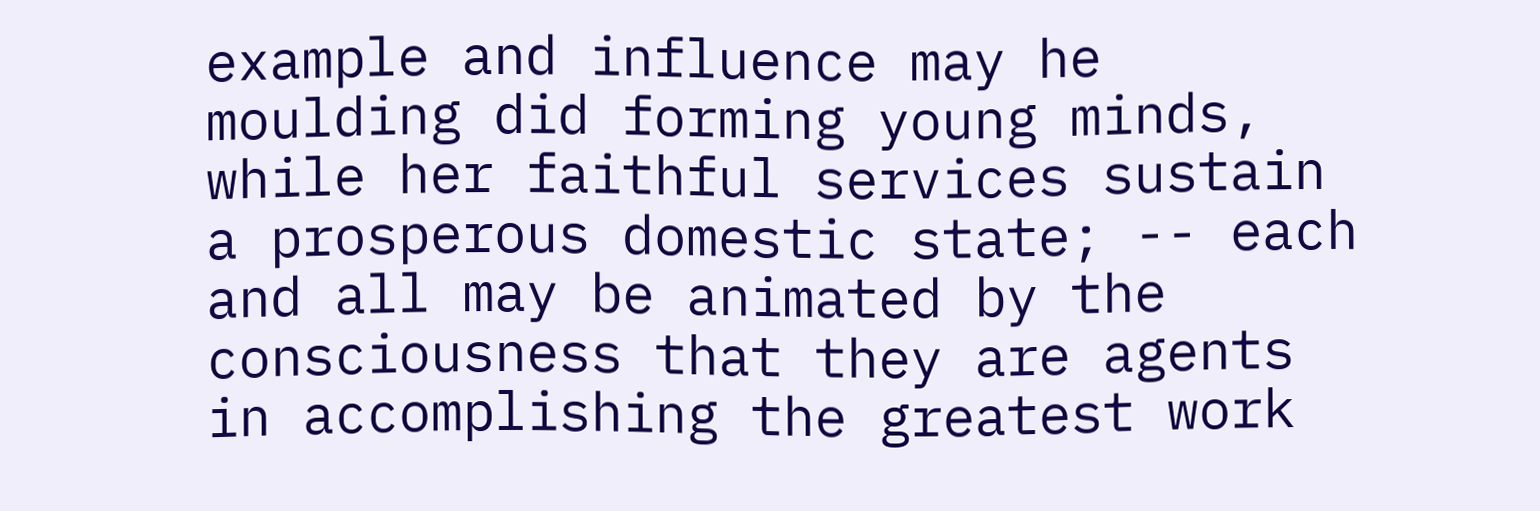example and influence may he moulding did forming young minds, while her faithful services sustain a prosperous domestic state; -- each and all may be animated by the consciousness that they are agents in accomplishing the greatest work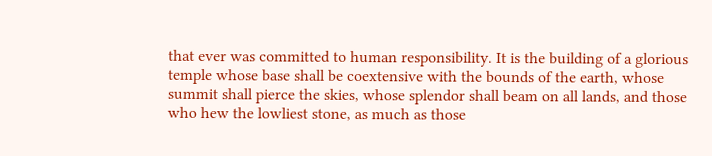that ever was committed to human responsibility. It is the building of a glorious temple whose base shall be coextensive with the bounds of the earth, whose summit shall pierce the skies, whose splendor shall beam on all lands, and those who hew the lowliest stone, as much as those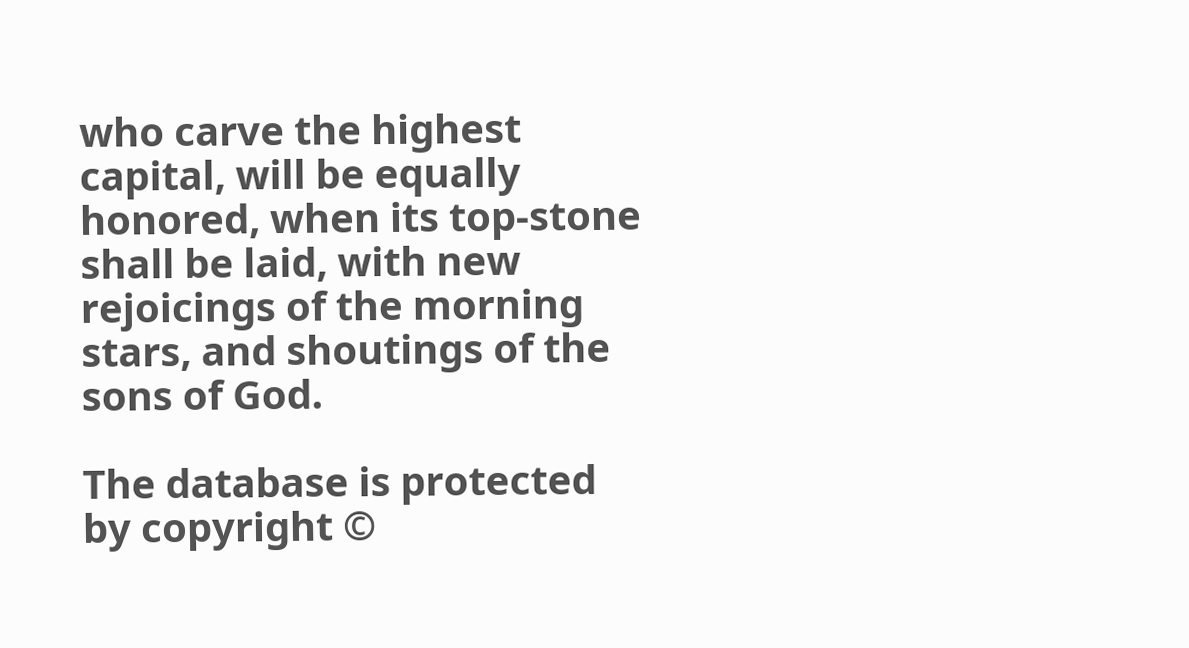who carve the highest capital, will be equally honored, when its top-stone shall be laid, with new rejoicings of the morning stars, and shoutings of the sons of God.

The database is protected by copyright ©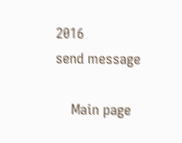2016
send message

    Main page